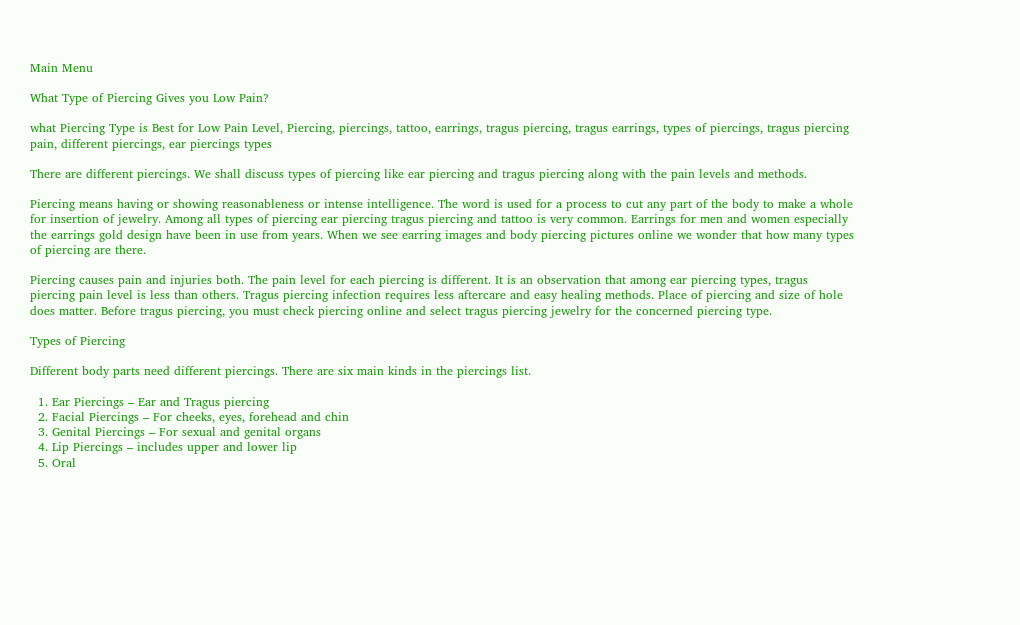Main Menu

What Type of Piercing Gives you Low Pain?

what Piercing Type is Best for Low Pain Level, Piercing, piercings, tattoo, earrings, tragus piercing, tragus earrings, types of piercings, tragus piercing pain, different piercings, ear piercings types

There are different piercings. We shall discuss types of piercing like ear piercing and tragus piercing along with the pain levels and methods.

Piercing means having or showing reasonableness or intense intelligence. The word is used for a process to cut any part of the body to make a whole for insertion of jewelry. Among all types of piercing ear piercing tragus piercing and tattoo is very common. Earrings for men and women especially the earrings gold design have been in use from years. When we see earring images and body piercing pictures online we wonder that how many types of piercing are there.

Piercing causes pain and injuries both. The pain level for each piercing is different. It is an observation that among ear piercing types, tragus piercing pain level is less than others. Tragus piercing infection requires less aftercare and easy healing methods. Place of piercing and size of hole does matter. Before tragus piercing, you must check piercing online and select tragus piercing jewelry for the concerned piercing type.

Types of Piercing

Different body parts need different piercings. There are six main kinds in the piercings list.

  1. Ear Piercings – Ear and Tragus piercing
  2. Facial Piercings – For cheeks, eyes, forehead and chin
  3. Genital Piercings – For sexual and genital organs
  4. Lip Piercings – includes upper and lower lip
  5. Oral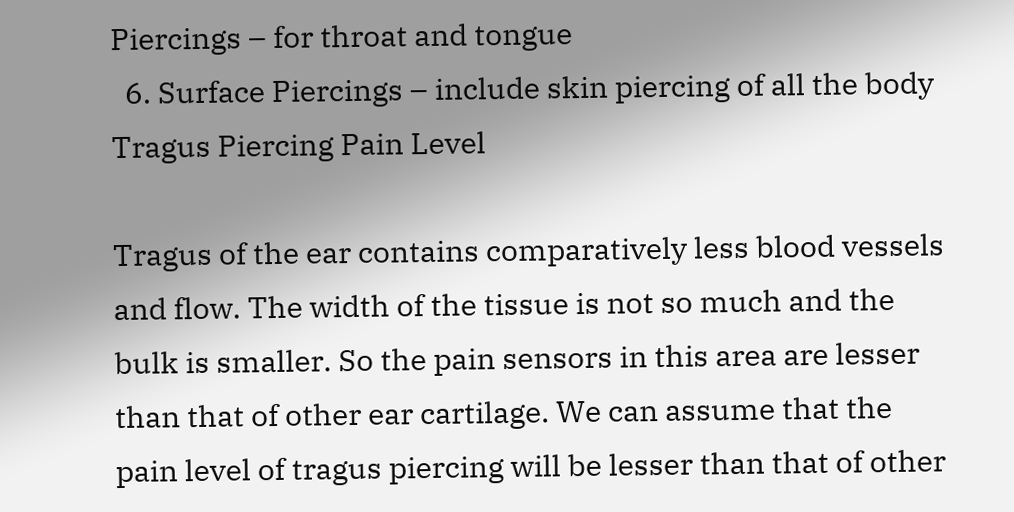Piercings – for throat and tongue
  6. Surface Piercings – include skin piercing of all the body
Tragus Piercing Pain Level

Tragus of the ear contains comparatively less blood vessels and flow. The width of the tissue is not so much and the bulk is smaller. So the pain sensors in this area are lesser than that of other ear cartilage. We can assume that the pain level of tragus piercing will be lesser than that of other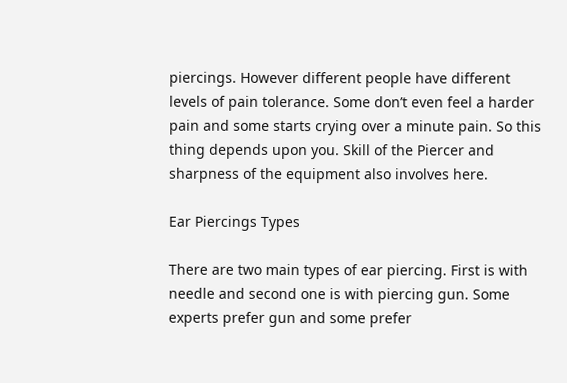piercings. However different people have different levels of pain tolerance. Some don’t even feel a harder pain and some starts crying over a minute pain. So this thing depends upon you. Skill of the Piercer and sharpness of the equipment also involves here.

Ear Piercings Types

There are two main types of ear piercing. First is with needle and second one is with piercing gun. Some experts prefer gun and some prefer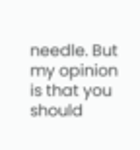needle. But my opinion is that you should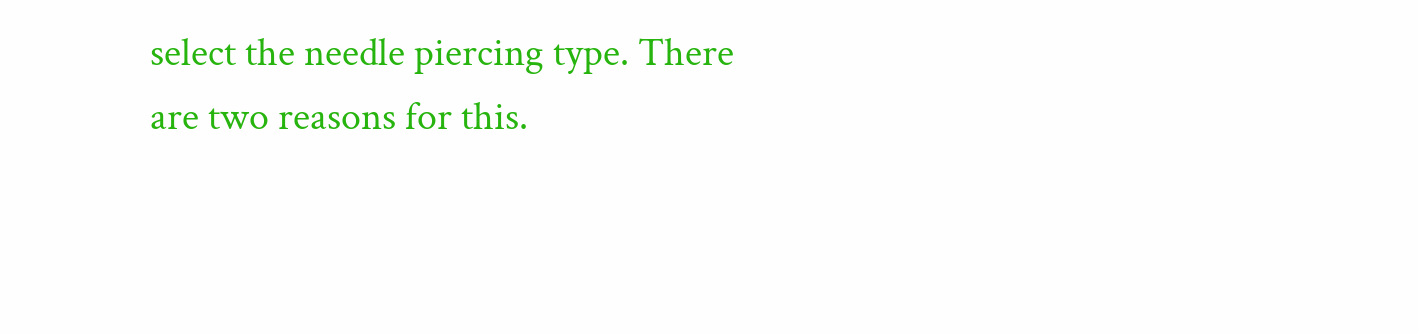select the needle piercing type. There are two reasons for this.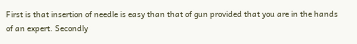First is that insertion of needle is easy than that of gun provided that you are in the hands of an expert. Secondly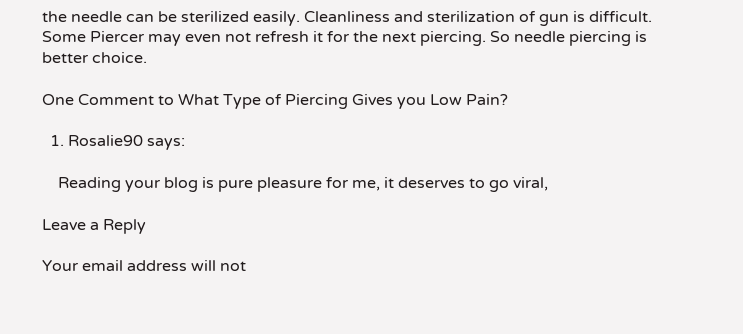the needle can be sterilized easily. Cleanliness and sterilization of gun is difficult. Some Piercer may even not refresh it for the next piercing. So needle piercing is better choice.

One Comment to What Type of Piercing Gives you Low Pain?

  1. Rosalie90 says:

    Reading your blog is pure pleasure for me, it deserves to go viral,

Leave a Reply

Your email address will not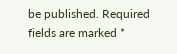be published. Required fields are marked *